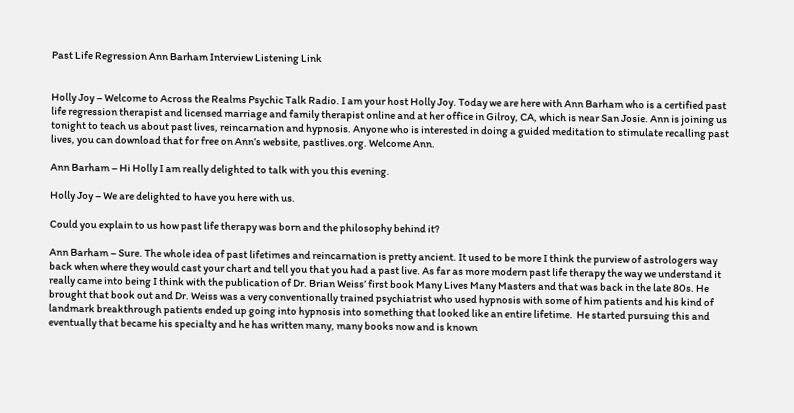Past Life Regression Ann Barham Interview Listening Link


Holly Joy – Welcome to Across the Realms Psychic Talk Radio. I am your host Holly Joy. Today we are here with Ann Barham who is a certified past life regression therapist and licensed marriage and family therapist online and at her office in Gilroy, CA, which is near San Josie. Ann is joining us tonight to teach us about past lives, reincarnation and hypnosis. Anyone who is interested in doing a guided meditation to stimulate recalling past lives, you can download that for free on Ann’s website, pastlives.org. Welcome Ann.

Ann Barham – Hi Holly I am really delighted to talk with you this evening.

Holly Joy – We are delighted to have you here with us.

Could you explain to us how past life therapy was born and the philosophy behind it?

Ann Barham – Sure. The whole idea of past lifetimes and reincarnation is pretty ancient. It used to be more I think the purview of astrologers way back when where they would cast your chart and tell you that you had a past live. As far as more modern past life therapy the way we understand it really came into being I think with the publication of Dr. Brian Weiss’ first book Many Lives Many Masters and that was back in the late 80s. He brought that book out and Dr. Weiss was a very conventionally trained psychiatrist who used hypnosis with some of him patients and his kind of landmark breakthrough patients ended up going into hypnosis into something that looked like an entire lifetime.  He started pursuing this and eventually that became his specialty and he has written many, many books now and is known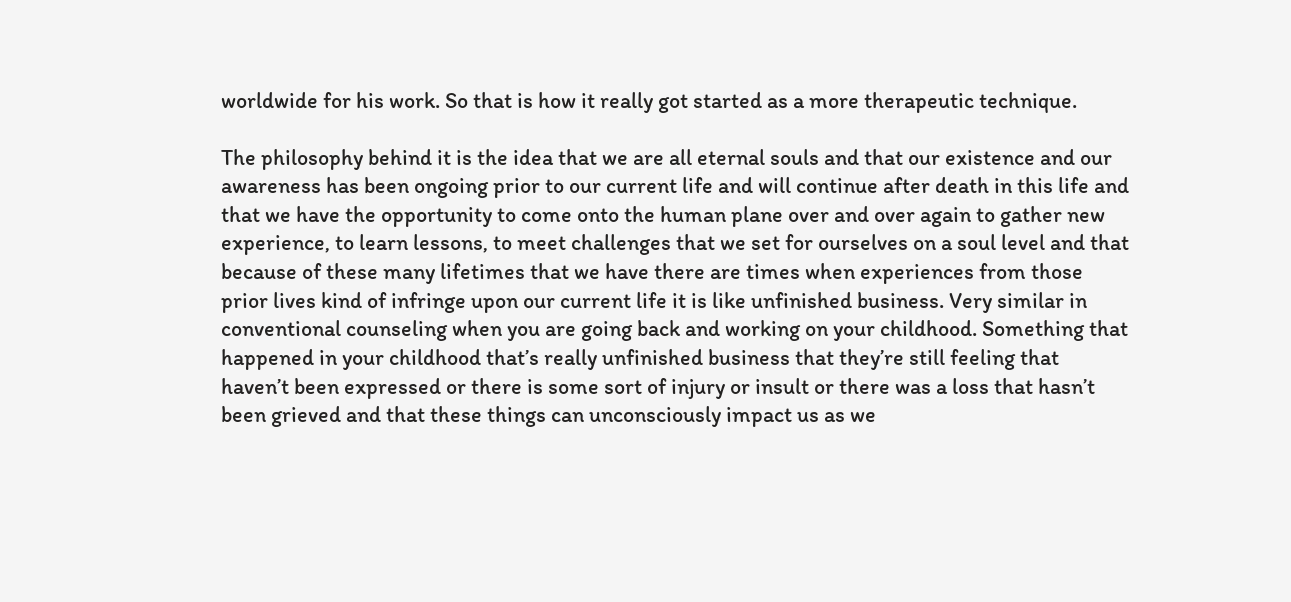worldwide for his work. So that is how it really got started as a more therapeutic technique.

The philosophy behind it is the idea that we are all eternal souls and that our existence and our awareness has been ongoing prior to our current life and will continue after death in this life and that we have the opportunity to come onto the human plane over and over again to gather new experience, to learn lessons, to meet challenges that we set for ourselves on a soul level and that because of these many lifetimes that we have there are times when experiences from those prior lives kind of infringe upon our current life it is like unfinished business. Very similar in conventional counseling when you are going back and working on your childhood. Something that happened in your childhood that’s really unfinished business that they’re still feeling that haven’t been expressed or there is some sort of injury or insult or there was a loss that hasn’t been grieved and that these things can unconsciously impact us as we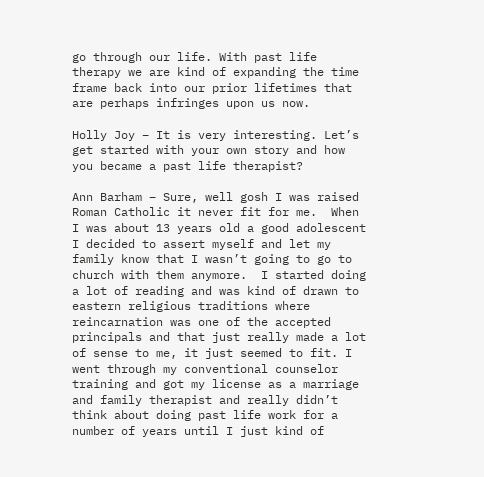go through our life. With past life therapy we are kind of expanding the time frame back into our prior lifetimes that are perhaps infringes upon us now.

Holly Joy – It is very interesting. Let’s get started with your own story and how you became a past life therapist?

Ann Barham – Sure, well gosh I was raised Roman Catholic it never fit for me.  When I was about 13 years old a good adolescent I decided to assert myself and let my family know that I wasn’t going to go to church with them anymore.  I started doing a lot of reading and was kind of drawn to eastern religious traditions where reincarnation was one of the accepted principals and that just really made a lot of sense to me, it just seemed to fit. I went through my conventional counselor training and got my license as a marriage and family therapist and really didn’t think about doing past life work for a number of years until I just kind of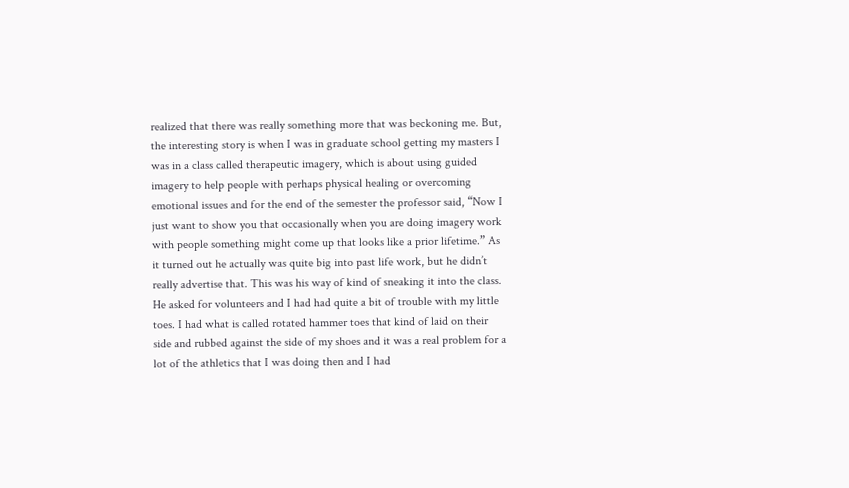realized that there was really something more that was beckoning me. But, the interesting story is when I was in graduate school getting my masters I was in a class called therapeutic imagery, which is about using guided imagery to help people with perhaps physical healing or overcoming emotional issues and for the end of the semester the professor said, “Now I just want to show you that occasionally when you are doing imagery work with people something might come up that looks like a prior lifetime.” As it turned out he actually was quite big into past life work, but he didn’t really advertise that. This was his way of kind of sneaking it into the class. He asked for volunteers and I had had quite a bit of trouble with my little toes. I had what is called rotated hammer toes that kind of laid on their side and rubbed against the side of my shoes and it was a real problem for a lot of the athletics that I was doing then and I had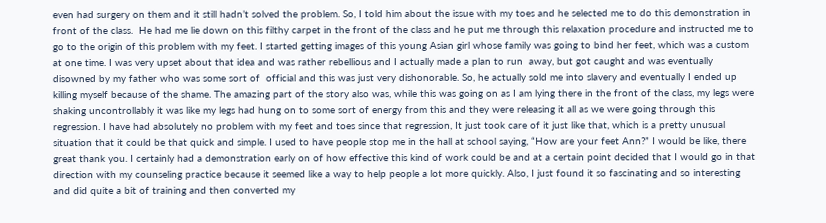even had surgery on them and it still hadn’t solved the problem. So, I told him about the issue with my toes and he selected me to do this demonstration in front of the class.  He had me lie down on this filthy carpet in the front of the class and he put me through this relaxation procedure and instructed me to go to the origin of this problem with my feet. I started getting images of this young Asian girl whose family was going to bind her feet, which was a custom at one time. I was very upset about that idea and was rather rebellious and I actually made a plan to run  away, but got caught and was eventually disowned by my father who was some sort of  official and this was just very dishonorable. So, he actually sold me into slavery and eventually I ended up killing myself because of the shame. The amazing part of the story also was, while this was going on as I am lying there in the front of the class, my legs were shaking uncontrollably it was like my legs had hung on to some sort of energy from this and they were releasing it all as we were going through this regression. I have had absolutely no problem with my feet and toes since that regression, It just took care of it just like that, which is a pretty unusual situation that it could be that quick and simple. I used to have people stop me in the hall at school saying, “How are your feet Ann?” I would be like, there great thank you. I certainly had a demonstration early on of how effective this kind of work could be and at a certain point decided that I would go in that direction with my counseling practice because it seemed like a way to help people a lot more quickly. Also, I just found it so fascinating and so interesting and did quite a bit of training and then converted my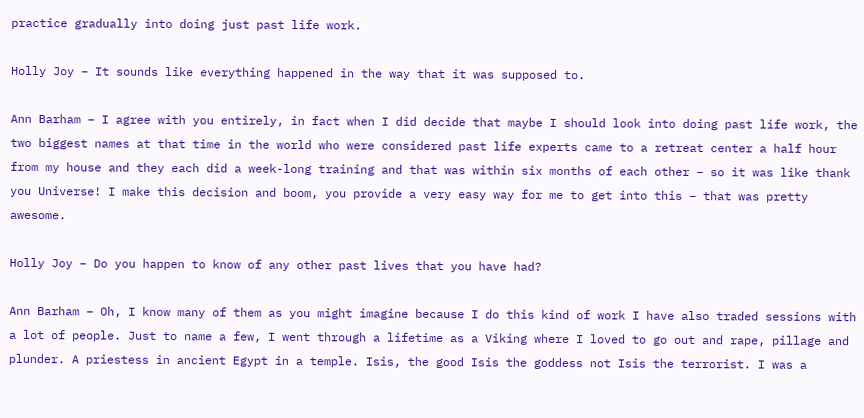practice gradually into doing just past life work.

Holly Joy – It sounds like everything happened in the way that it was supposed to.

Ann Barham – I agree with you entirely, in fact when I did decide that maybe I should look into doing past life work, the two biggest names at that time in the world who were considered past life experts came to a retreat center a half hour from my house and they each did a week-long training and that was within six months of each other – so it was like thank you Universe! I make this decision and boom, you provide a very easy way for me to get into this – that was pretty awesome.

Holly Joy – Do you happen to know of any other past lives that you have had?

Ann Barham – Oh, I know many of them as you might imagine because I do this kind of work I have also traded sessions with a lot of people. Just to name a few, I went through a lifetime as a Viking where I loved to go out and rape, pillage and plunder. A priestess in ancient Egypt in a temple. Isis, the good Isis the goddess not Isis the terrorist. I was a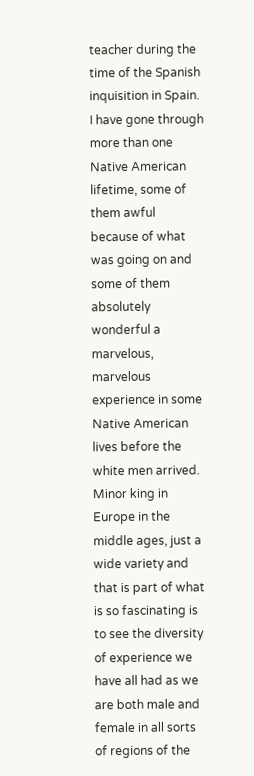teacher during the time of the Spanish inquisition in Spain. I have gone through more than one Native American lifetime, some of them awful because of what was going on and some of them absolutely wonderful a marvelous, marvelous experience in some Native American lives before the white men arrived. Minor king in Europe in the middle ages, just a wide variety and that is part of what is so fascinating is to see the diversity of experience we have all had as we are both male and female in all sorts of regions of the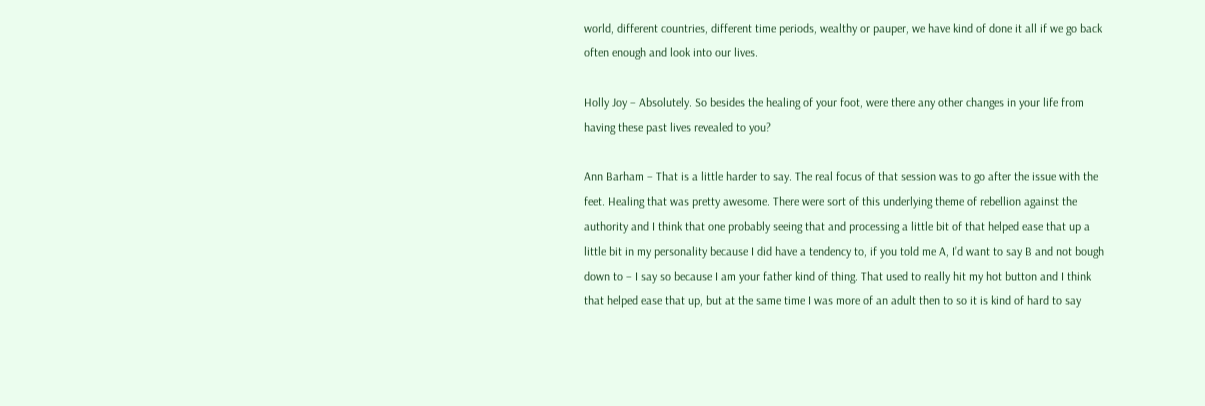world, different countries, different time periods, wealthy or pauper, we have kind of done it all if we go back often enough and look into our lives.

Holly Joy – Absolutely. So besides the healing of your foot, were there any other changes in your life from having these past lives revealed to you?

Ann Barham – That is a little harder to say. The real focus of that session was to go after the issue with the feet. Healing that was pretty awesome. There were sort of this underlying theme of rebellion against the authority and I think that one probably seeing that and processing a little bit of that helped ease that up a little bit in my personality because I did have a tendency to, if you told me A, I’d want to say B and not bough down to – I say so because I am your father kind of thing. That used to really hit my hot button and I think that helped ease that up, but at the same time I was more of an adult then to so it is kind of hard to say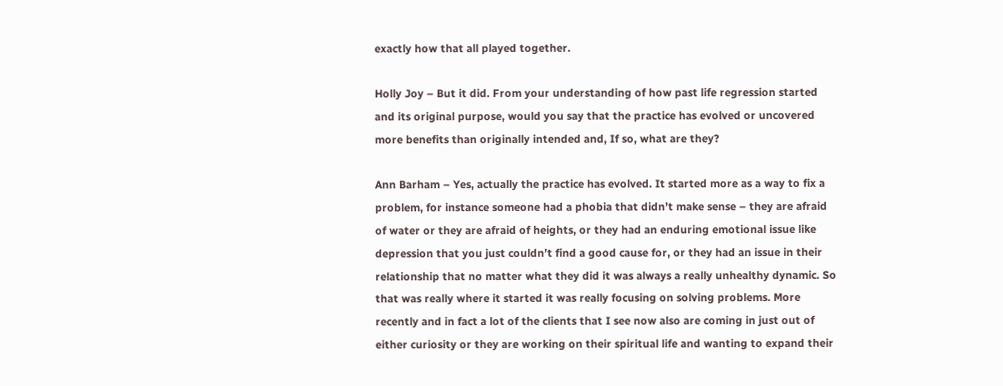exactly how that all played together.

Holly Joy – But it did. From your understanding of how past life regression started and its original purpose, would you say that the practice has evolved or uncovered more benefits than originally intended and, If so, what are they?

Ann Barham – Yes, actually the practice has evolved. It started more as a way to fix a problem, for instance someone had a phobia that didn’t make sense – they are afraid of water or they are afraid of heights, or they had an enduring emotional issue like depression that you just couldn’t find a good cause for, or they had an issue in their relationship that no matter what they did it was always a really unhealthy dynamic. So that was really where it started it was really focusing on solving problems. More recently and in fact a lot of the clients that I see now also are coming in just out of either curiosity or they are working on their spiritual life and wanting to expand their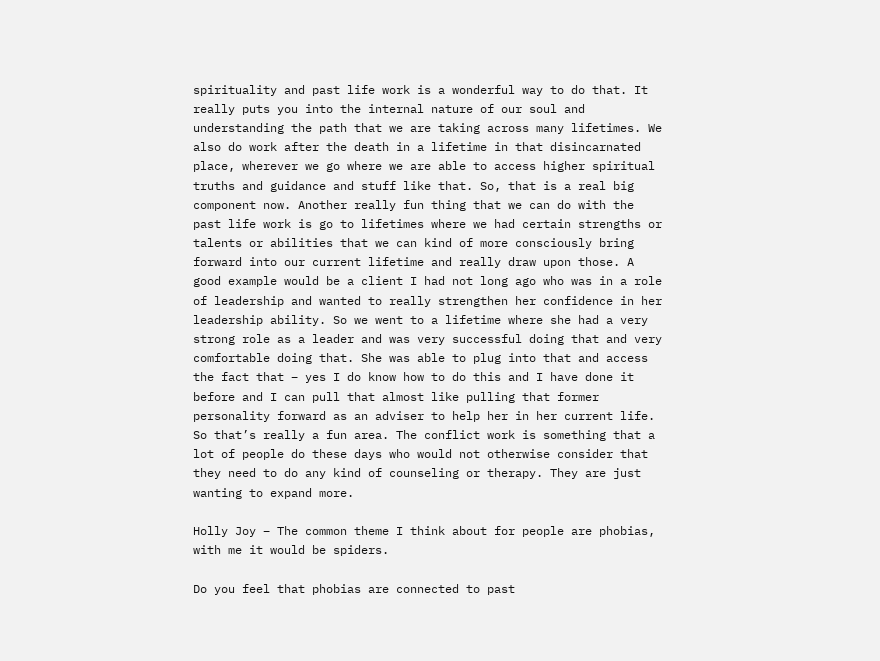spirituality and past life work is a wonderful way to do that. It really puts you into the internal nature of our soul and understanding the path that we are taking across many lifetimes. We also do work after the death in a lifetime in that disincarnated place, wherever we go where we are able to access higher spiritual truths and guidance and stuff like that. So, that is a real big component now. Another really fun thing that we can do with the past life work is go to lifetimes where we had certain strengths or talents or abilities that we can kind of more consciously bring forward into our current lifetime and really draw upon those. A good example would be a client I had not long ago who was in a role of leadership and wanted to really strengthen her confidence in her leadership ability. So we went to a lifetime where she had a very strong role as a leader and was very successful doing that and very comfortable doing that. She was able to plug into that and access the fact that – yes I do know how to do this and I have done it before and I can pull that almost like pulling that former personality forward as an adviser to help her in her current life. So that’s really a fun area. The conflict work is something that a lot of people do these days who would not otherwise consider that they need to do any kind of counseling or therapy. They are just wanting to expand more.

Holly Joy – The common theme I think about for people are phobias, with me it would be spiders.

Do you feel that phobias are connected to past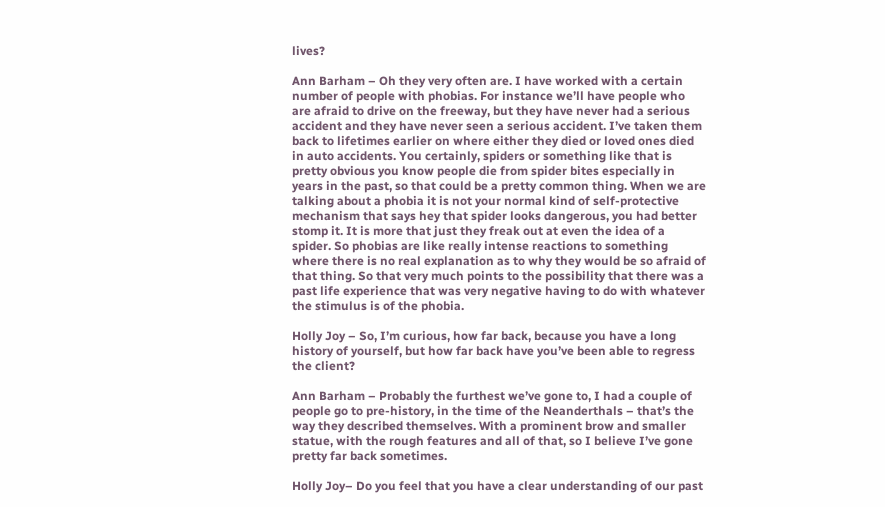lives?

Ann Barham – Oh they very often are. I have worked with a certain number of people with phobias. For instance we’ll have people who are afraid to drive on the freeway, but they have never had a serious accident and they have never seen a serious accident. I’ve taken them back to lifetimes earlier on where either they died or loved ones died in auto accidents. You certainly, spiders or something like that is pretty obvious you know people die from spider bites especially in years in the past, so that could be a pretty common thing. When we are talking about a phobia it is not your normal kind of self-protective mechanism that says hey that spider looks dangerous, you had better stomp it. It is more that just they freak out at even the idea of a spider. So phobias are like really intense reactions to something where there is no real explanation as to why they would be so afraid of that thing. So that very much points to the possibility that there was a past life experience that was very negative having to do with whatever the stimulus is of the phobia.

Holly Joy – So, I’m curious, how far back, because you have a long history of yourself, but how far back have you’ve been able to regress the client?

Ann Barham – Probably the furthest we’ve gone to, I had a couple of people go to pre-history, in the time of the Neanderthals – that’s the way they described themselves. With a prominent brow and smaller statue, with the rough features and all of that, so I believe I’ve gone pretty far back sometimes.

Holly Joy– Do you feel that you have a clear understanding of our past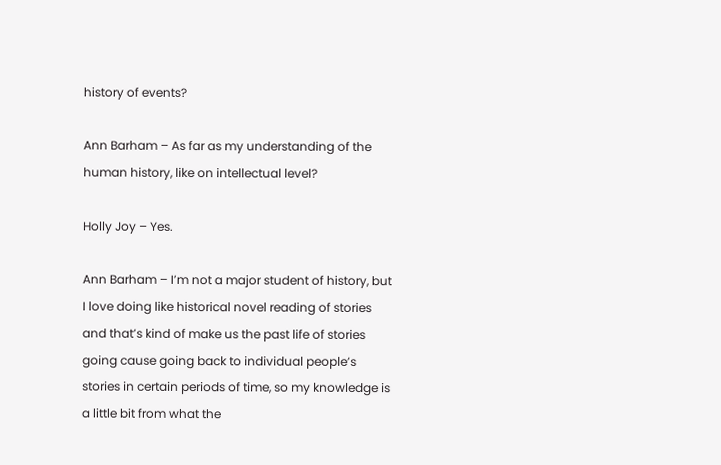history of events?

Ann Barham – As far as my understanding of the human history, like on intellectual level?

Holly Joy – Yes.

Ann Barham – I’m not a major student of history, but I love doing like historical novel reading of stories and that’s kind of make us the past life of stories going cause going back to individual people’s stories in certain periods of time, so my knowledge is a little bit from what the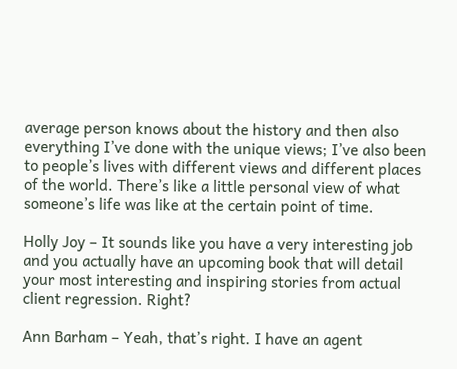average person knows about the history and then also everything I’ve done with the unique views; I’ve also been to people’s lives with different views and different places of the world. There’s like a little personal view of what someone’s life was like at the certain point of time.

Holly Joy – It sounds like you have a very interesting job and you actually have an upcoming book that will detail your most interesting and inspiring stories from actual client regression. Right?

Ann Barham – Yeah, that’s right. I have an agent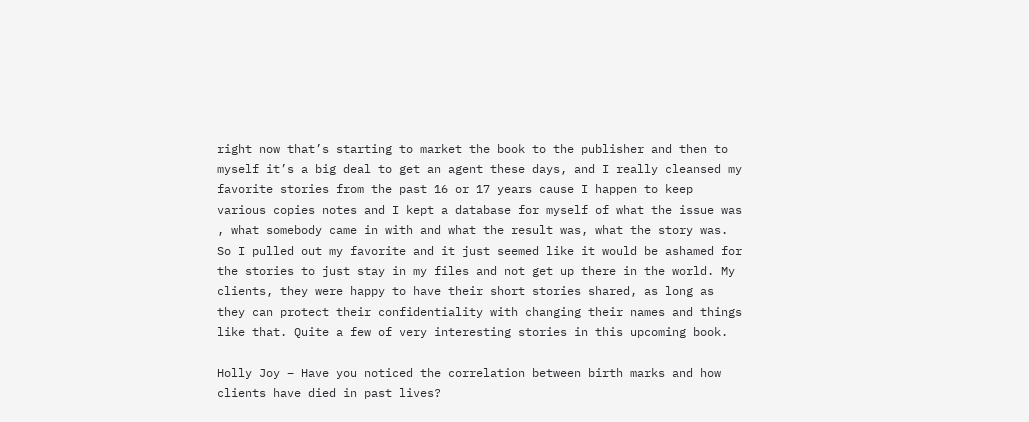right now that’s starting to market the book to the publisher and then to myself it’s a big deal to get an agent these days, and I really cleansed my favorite stories from the past 16 or 17 years cause I happen to keep various copies notes and I kept a database for myself of what the issue was , what somebody came in with and what the result was, what the story was. So I pulled out my favorite and it just seemed like it would be ashamed for the stories to just stay in my files and not get up there in the world. My clients, they were happy to have their short stories shared, as long as they can protect their confidentiality with changing their names and things like that. Quite a few of very interesting stories in this upcoming book.

Holly Joy – Have you noticed the correlation between birth marks and how clients have died in past lives?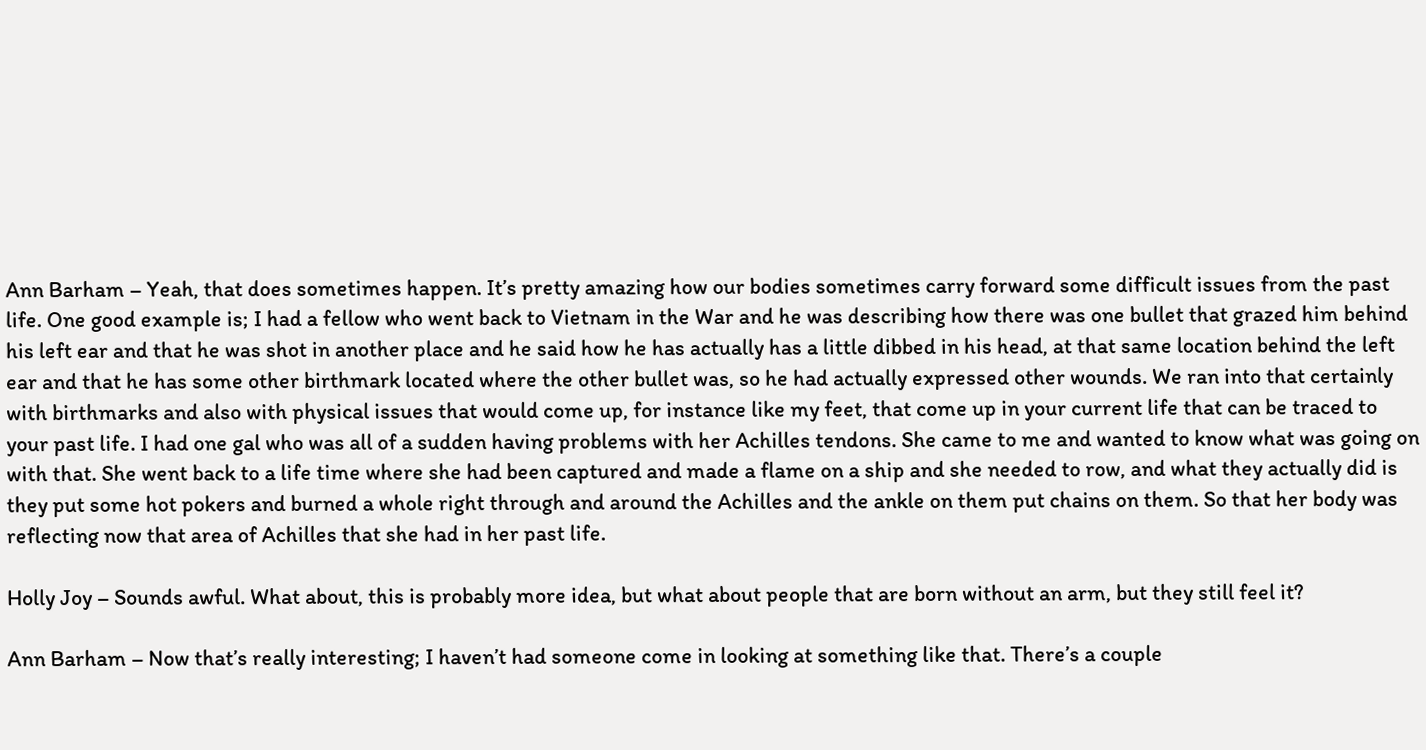Ann Barham – Yeah, that does sometimes happen. It’s pretty amazing how our bodies sometimes carry forward some difficult issues from the past life. One good example is; I had a fellow who went back to Vietnam in the War and he was describing how there was one bullet that grazed him behind his left ear and that he was shot in another place and he said how he has actually has a little dibbed in his head, at that same location behind the left ear and that he has some other birthmark located where the other bullet was, so he had actually expressed other wounds. We ran into that certainly with birthmarks and also with physical issues that would come up, for instance like my feet, that come up in your current life that can be traced to your past life. I had one gal who was all of a sudden having problems with her Achilles tendons. She came to me and wanted to know what was going on with that. She went back to a life time where she had been captured and made a flame on a ship and she needed to row, and what they actually did is they put some hot pokers and burned a whole right through and around the Achilles and the ankle on them put chains on them. So that her body was reflecting now that area of Achilles that she had in her past life.

Holly Joy – Sounds awful. What about, this is probably more idea, but what about people that are born without an arm, but they still feel it?

Ann Barham – Now that’s really interesting; I haven’t had someone come in looking at something like that. There’s a couple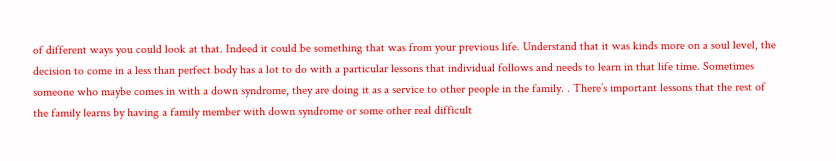of different ways you could look at that. Indeed it could be something that was from your previous life. Understand that it was kinds more on a soul level, the decision to come in a less than perfect body has a lot to do with a particular lessons that individual follows and needs to learn in that life time. Sometimes someone who maybe comes in with a down syndrome, they are doing it as a service to other people in the family. . There’s important lessons that the rest of the family learns by having a family member with down syndrome or some other real difficult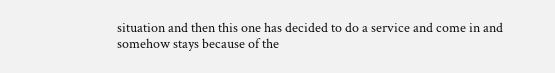situation and then this one has decided to do a service and come in and somehow stays because of the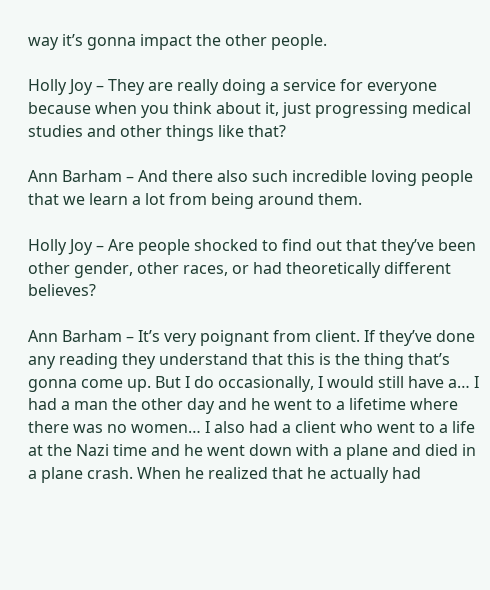way it’s gonna impact the other people.

Holly Joy – They are really doing a service for everyone because when you think about it, just progressing medical studies and other things like that?

Ann Barham – And there also such incredible loving people that we learn a lot from being around them.

Holly Joy – Are people shocked to find out that they’ve been other gender, other races, or had theoretically different believes?

Ann Barham – It’s very poignant from client. If they’ve done any reading they understand that this is the thing that’s gonna come up. But I do occasionally, I would still have a… I had a man the other day and he went to a lifetime where there was no women… I also had a client who went to a life at the Nazi time and he went down with a plane and died in a plane crash. When he realized that he actually had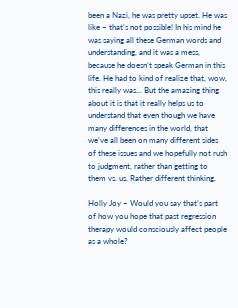been a Nazi, he was pretty upset. He was like – that’s not possible! In his mind he was saying all these German words and understanding, and it was a mess, because he doesn’t speak German in this life. He had to kind of realize that, wow, this really was… But the amazing thing about it is that it really helps us to understand that even though we have many differences in the world, that we’ve all been on many different sides of these issues and we hopefully not rush to judgment, rather than getting to them vs. us. Rather different thinking.

Holly Joy – Would you say that’s part of how you hope that past regression therapy would consciously affect people as a whole?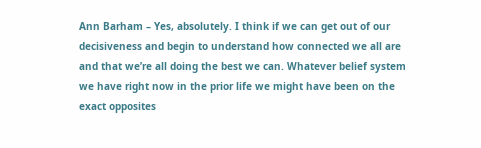Ann Barham – Yes, absolutely. I think if we can get out of our decisiveness and begin to understand how connected we all are and that we’re all doing the best we can. Whatever belief system we have right now in the prior life we might have been on the exact opposites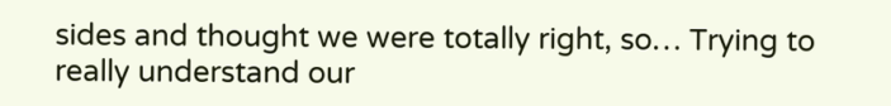sides and thought we were totally right, so… Trying to really understand our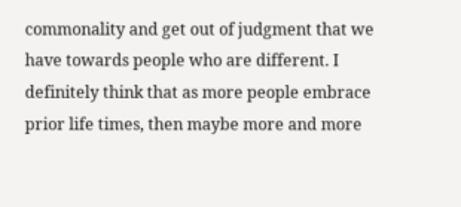commonality and get out of judgment that we have towards people who are different. I definitely think that as more people embrace prior life times, then maybe more and more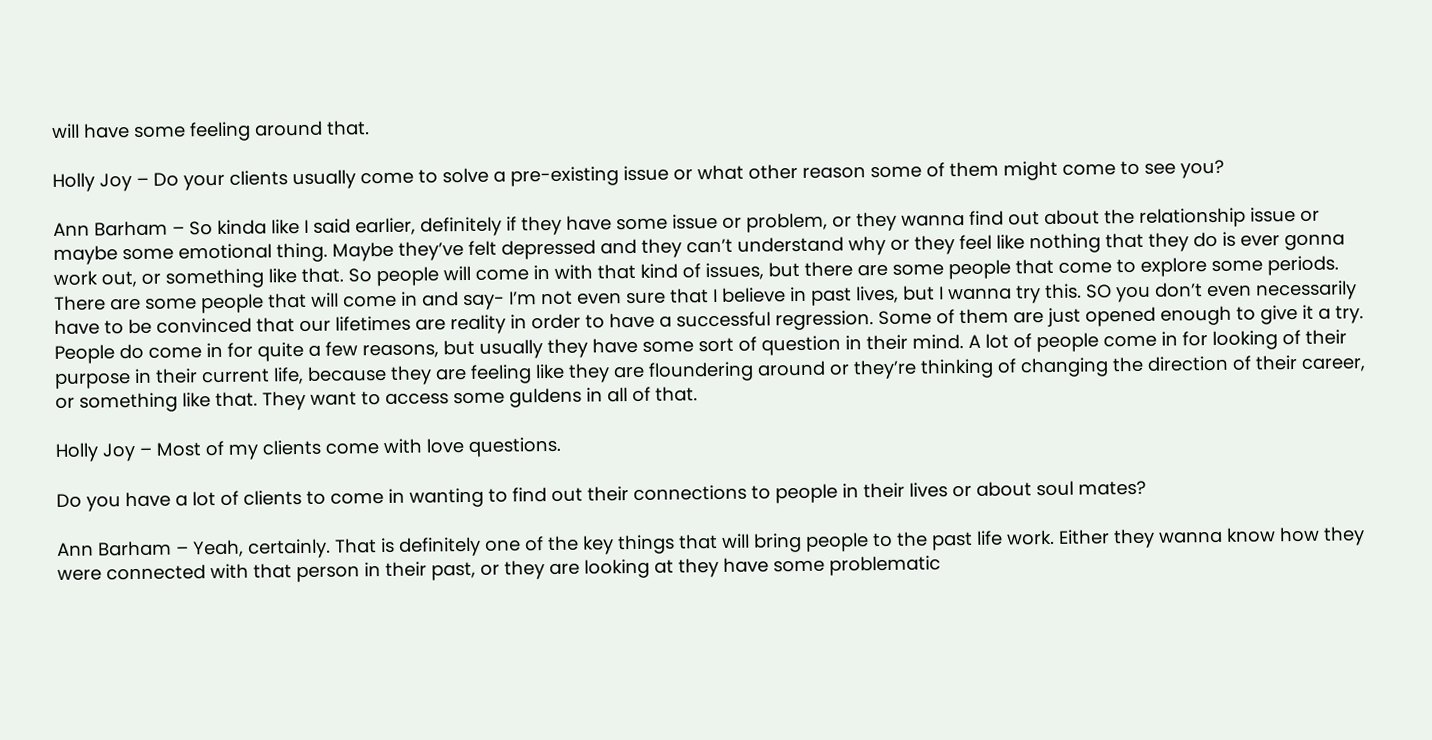will have some feeling around that.

Holly Joy – Do your clients usually come to solve a pre-existing issue or what other reason some of them might come to see you?

Ann Barham – So kinda like I said earlier, definitely if they have some issue or problem, or they wanna find out about the relationship issue or maybe some emotional thing. Maybe they’ve felt depressed and they can’t understand why or they feel like nothing that they do is ever gonna work out, or something like that. So people will come in with that kind of issues, but there are some people that come to explore some periods. There are some people that will come in and say- I’m not even sure that I believe in past lives, but I wanna try this. SO you don’t even necessarily have to be convinced that our lifetimes are reality in order to have a successful regression. Some of them are just opened enough to give it a try. People do come in for quite a few reasons, but usually they have some sort of question in their mind. A lot of people come in for looking of their purpose in their current life, because they are feeling like they are floundering around or they’re thinking of changing the direction of their career, or something like that. They want to access some guldens in all of that.

Holly Joy – Most of my clients come with love questions.

Do you have a lot of clients to come in wanting to find out their connections to people in their lives or about soul mates?

Ann Barham – Yeah, certainly. That is definitely one of the key things that will bring people to the past life work. Either they wanna know how they were connected with that person in their past, or they are looking at they have some problematic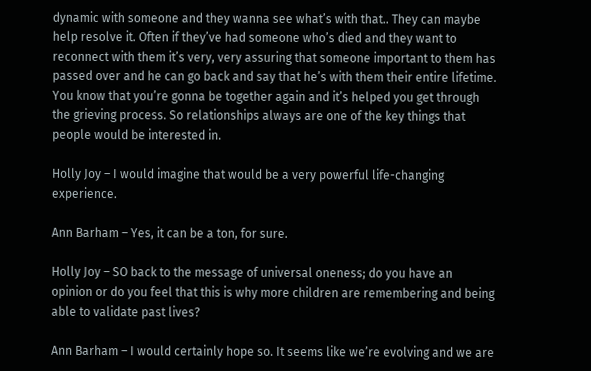dynamic with someone and they wanna see what’s with that.. They can maybe help resolve it. Often if they’ve had someone who’s died and they want to reconnect with them it’s very, very assuring that someone important to them has passed over and he can go back and say that he’s with them their entire lifetime. You know that you’re gonna be together again and it’s helped you get through the grieving process. So relationships always are one of the key things that people would be interested in.

Holly Joy – I would imagine that would be a very powerful life-changing experience.

Ann Barham – Yes, it can be a ton, for sure.

Holly Joy – SO back to the message of universal oneness; do you have an opinion or do you feel that this is why more children are remembering and being able to validate past lives?

Ann Barham – I would certainly hope so. It seems like we’re evolving and we are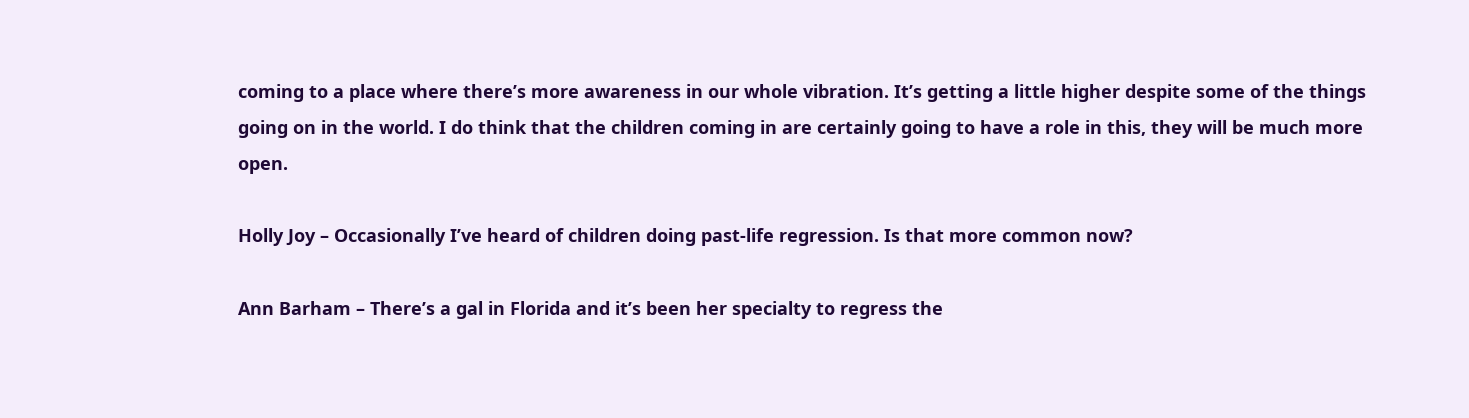coming to a place where there’s more awareness in our whole vibration. It’s getting a little higher despite some of the things going on in the world. I do think that the children coming in are certainly going to have a role in this, they will be much more open.

Holly Joy – Occasionally I’ve heard of children doing past-life regression. Is that more common now?

Ann Barham – There’s a gal in Florida and it’s been her specialty to regress the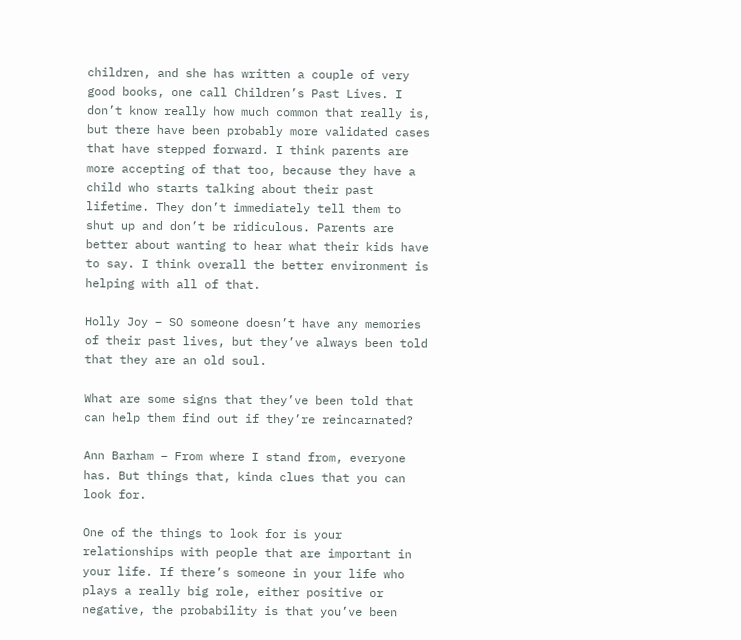children, and she has written a couple of very good books, one call Children’s Past Lives. I don’t know really how much common that really is, but there have been probably more validated cases that have stepped forward. I think parents are more accepting of that too, because they have a child who starts talking about their past lifetime. They don’t immediately tell them to shut up and don’t be ridiculous. Parents are better about wanting to hear what their kids have to say. I think overall the better environment is helping with all of that.

Holly Joy – SO someone doesn’t have any memories of their past lives, but they’ve always been told that they are an old soul.

What are some signs that they’ve been told that can help them find out if they’re reincarnated?

Ann Barham – From where I stand from, everyone has. But things that, kinda clues that you can look for.

One of the things to look for is your relationships with people that are important in your life. If there’s someone in your life who plays a really big role, either positive or negative, the probability is that you’ve been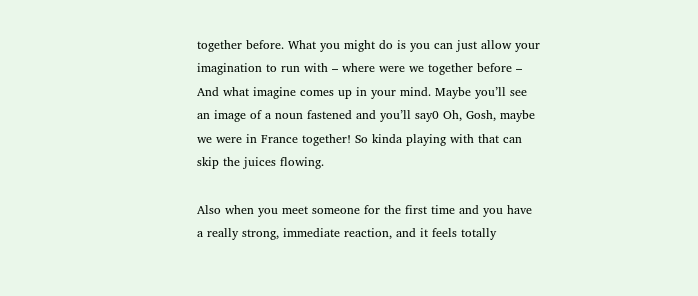together before. What you might do is you can just allow your imagination to run with – where were we together before – And what imagine comes up in your mind. Maybe you’ll see an image of a noun fastened and you’ll say0 Oh, Gosh, maybe we were in France together! So kinda playing with that can skip the juices flowing.

Also when you meet someone for the first time and you have a really strong, immediate reaction, and it feels totally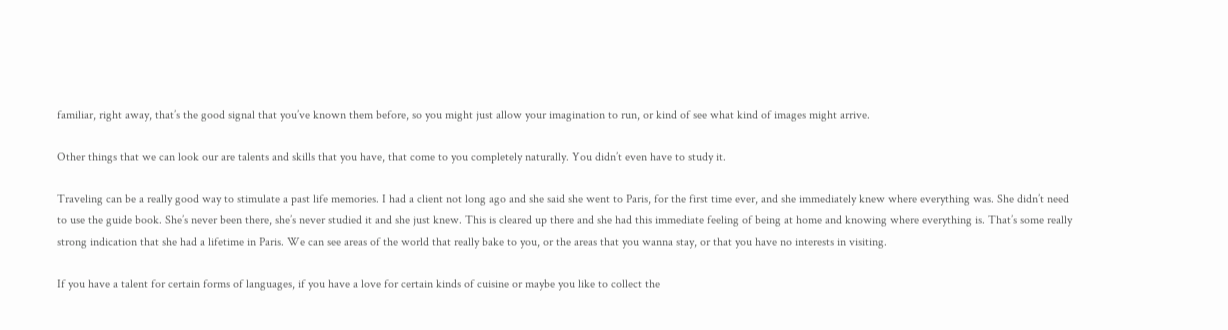familiar, right away, that’s the good signal that you’ve known them before, so you might just allow your imagination to run, or kind of see what kind of images might arrive.

Other things that we can look our are talents and skills that you have, that come to you completely naturally. You didn’t even have to study it.

Traveling can be a really good way to stimulate a past life memories. I had a client not long ago and she said she went to Paris, for the first time ever, and she immediately knew where everything was. She didn’t need to use the guide book. She’s never been there, she’s never studied it and she just knew. This is cleared up there and she had this immediate feeling of being at home and knowing where everything is. That’s some really strong indication that she had a lifetime in Paris. We can see areas of the world that really bake to you, or the areas that you wanna stay, or that you have no interests in visiting.

If you have a talent for certain forms of languages, if you have a love for certain kinds of cuisine or maybe you like to collect the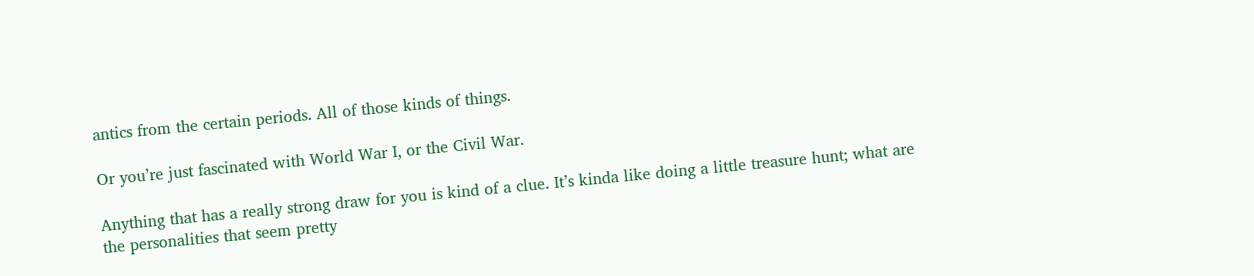antics from the certain periods. All of those kinds of things.

Or you’re just fascinated with World War I, or the Civil War.

Anything that has a really strong draw for you is kind of a clue. It’s kinda like doing a little treasure hunt; what are the personalities that seem pretty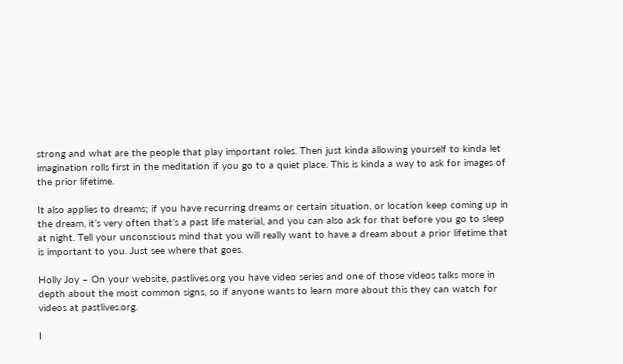strong and what are the people that play important roles. Then just kinda allowing yourself to kinda let imagination rolls first in the meditation if you go to a quiet place. This is kinda a way to ask for images of the prior lifetime.

It also applies to dreams; if you have recurring dreams or certain situation, or location keep coming up in the dream, it’s very often that’s a past life material, and you can also ask for that before you go to sleep at night. Tell your unconscious mind that you will really want to have a dream about a prior lifetime that is important to you. Just see where that goes.

Holly Joy – On your website, pastlives.org you have video series and one of those videos talks more in depth about the most common signs, so if anyone wants to learn more about this they can watch for videos at pastlives.org.

I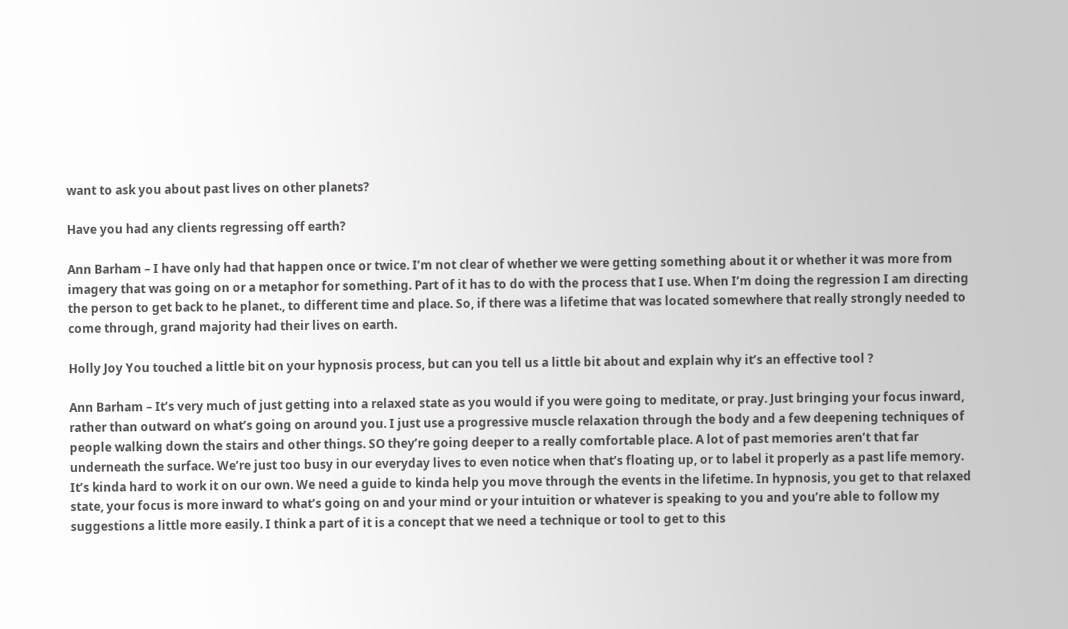want to ask you about past lives on other planets?

Have you had any clients regressing off earth?

Ann Barham – I have only had that happen once or twice. I’m not clear of whether we were getting something about it or whether it was more from imagery that was going on or a metaphor for something. Part of it has to do with the process that I use. When I’m doing the regression I am directing the person to get back to he planet., to different time and place. So, if there was a lifetime that was located somewhere that really strongly needed to come through, grand majority had their lives on earth.

Holly Joy You touched a little bit on your hypnosis process, but can you tell us a little bit about and explain why it’s an effective tool ?

Ann Barham – It’s very much of just getting into a relaxed state as you would if you were going to meditate, or pray. Just bringing your focus inward, rather than outward on what’s going on around you. I just use a progressive muscle relaxation through the body and a few deepening techniques of people walking down the stairs and other things. SO they’re going deeper to a really comfortable place. A lot of past memories aren’t that far underneath the surface. We’re just too busy in our everyday lives to even notice when that’s floating up, or to label it properly as a past life memory. It’s kinda hard to work it on our own. We need a guide to kinda help you move through the events in the lifetime. In hypnosis, you get to that relaxed state, your focus is more inward to what’s going on and your mind or your intuition or whatever is speaking to you and you’re able to follow my suggestions a little more easily. I think a part of it is a concept that we need a technique or tool to get to this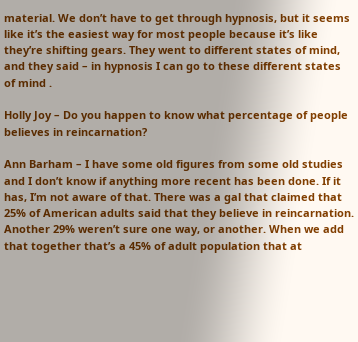material. We don’t have to get through hypnosis, but it seems like it’s the easiest way for most people because it’s like they’re shifting gears. They went to different states of mind, and they said – in hypnosis I can go to these different states of mind .

Holly Joy – Do you happen to know what percentage of people believes in reincarnation?

Ann Barham – I have some old figures from some old studies and I don’t know if anything more recent has been done. If it has, I’m not aware of that. There was a gal that claimed that 25% of American adults said that they believe in reincarnation. Another 29% weren’t sure one way, or another. When we add that together that’s a 45% of adult population that at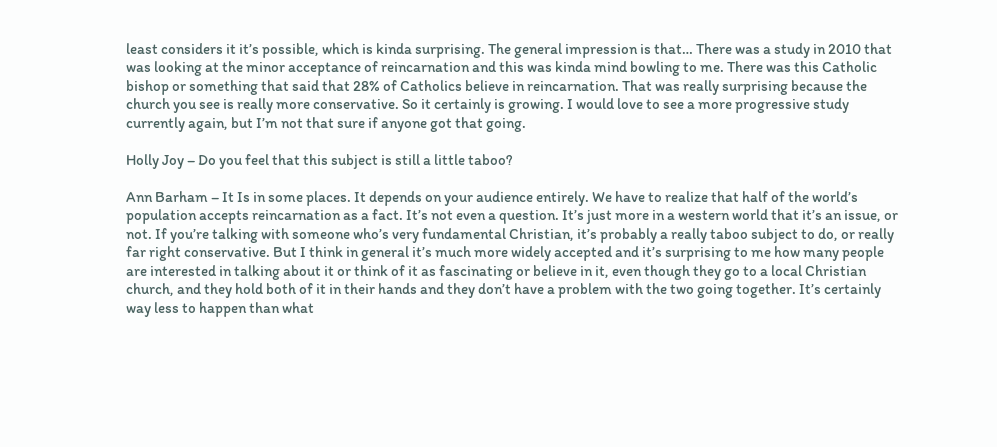least considers it it’s possible, which is kinda surprising. The general impression is that… There was a study in 2010 that was looking at the minor acceptance of reincarnation and this was kinda mind bowling to me. There was this Catholic bishop or something that said that 28% of Catholics believe in reincarnation. That was really surprising because the church you see is really more conservative. So it certainly is growing. I would love to see a more progressive study currently again, but I’m not that sure if anyone got that going.

Holly Joy – Do you feel that this subject is still a little taboo?

Ann Barham – It Is in some places. It depends on your audience entirely. We have to realize that half of the world’s population accepts reincarnation as a fact. It’s not even a question. It’s just more in a western world that it’s an issue, or not. If you’re talking with someone who’s very fundamental Christian, it’s probably a really taboo subject to do, or really far right conservative. But I think in general it’s much more widely accepted and it’s surprising to me how many people are interested in talking about it or think of it as fascinating or believe in it, even though they go to a local Christian church, and they hold both of it in their hands and they don’t have a problem with the two going together. It’s certainly way less to happen than what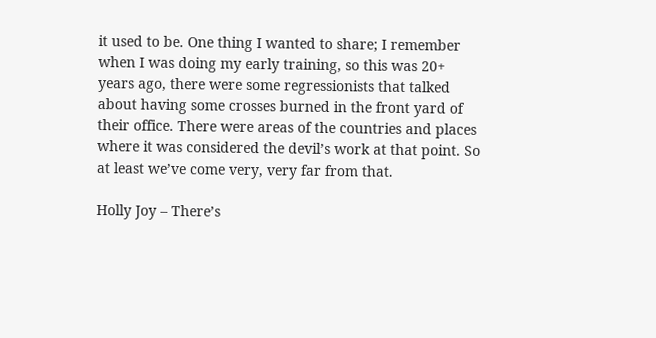it used to be. One thing I wanted to share; I remember when I was doing my early training, so this was 20+ years ago, there were some regressionists that talked about having some crosses burned in the front yard of their office. There were areas of the countries and places where it was considered the devil’s work at that point. So at least we’ve come very, very far from that.

Holly Joy – There’s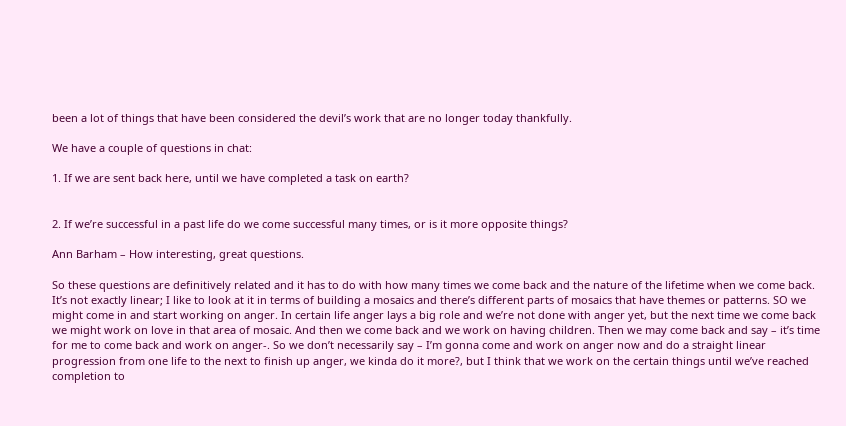been a lot of things that have been considered the devil’s work that are no longer today thankfully.

We have a couple of questions in chat:

1. If we are sent back here, until we have completed a task on earth?


2. If we’re successful in a past life do we come successful many times, or is it more opposite things?

Ann Barham – How interesting, great questions.

So these questions are definitively related and it has to do with how many times we come back and the nature of the lifetime when we come back. It’s not exactly linear; I like to look at it in terms of building a mosaics and there’s different parts of mosaics that have themes or patterns. SO we might come in and start working on anger. In certain life anger lays a big role and we’re not done with anger yet, but the next time we come back we might work on love in that area of mosaic. And then we come back and we work on having children. Then we may come back and say – it’s time for me to come back and work on anger-. So we don’t necessarily say – I’m gonna come and work on anger now and do a straight linear progression from one life to the next to finish up anger, we kinda do it more?, but I think that we work on the certain things until we’ve reached completion to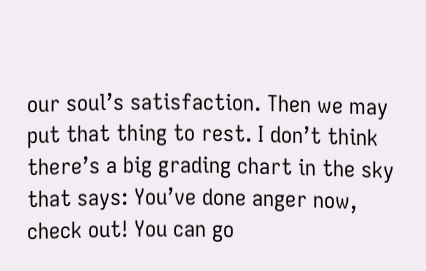our soul’s satisfaction. Then we may put that thing to rest. I don’t think there’s a big grading chart in the sky that says: You’ve done anger now, check out! You can go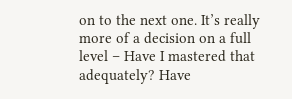on to the next one. It’s really more of a decision on a full level – Have I mastered that adequately? Have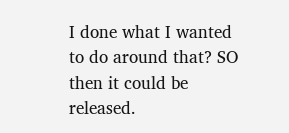I done what I wanted to do around that? SO then it could be released.